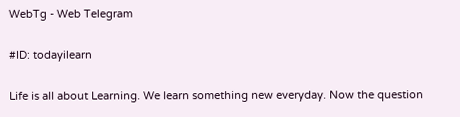WebTg - Web Telegram

#ID: todayilearn

Life is all about Learning. We learn something new everyday. Now the question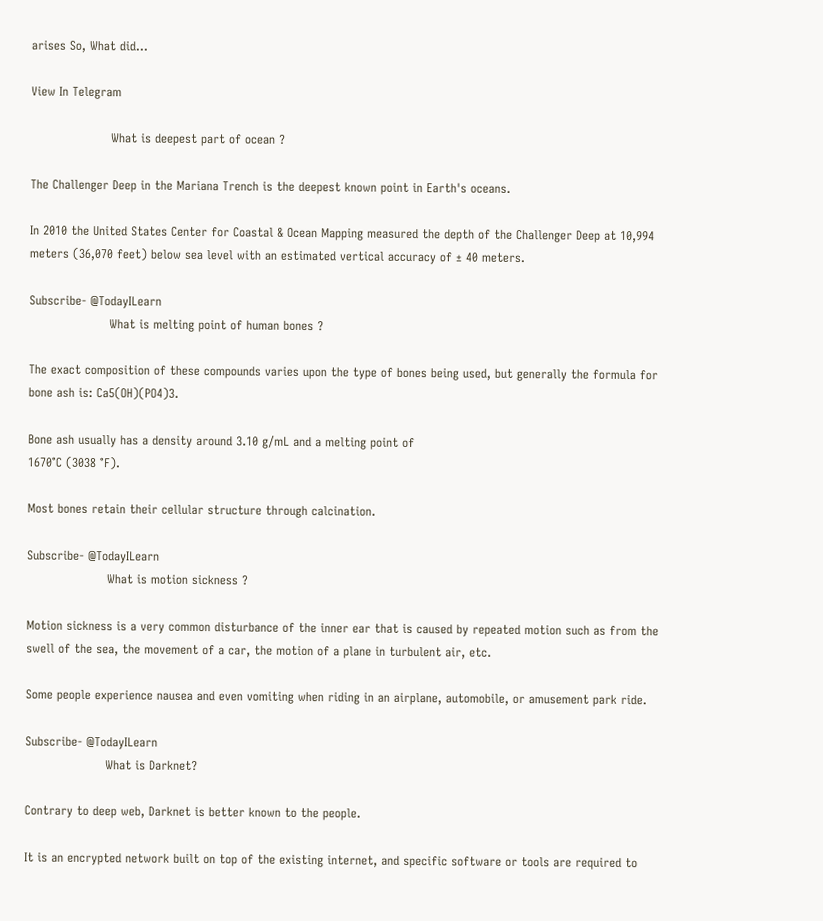arises So, What did...

View In Telegram

                    What is deepest part of ocean ?

The Challenger Deep in the Mariana Trench is the deepest known point in Earth's oceans.

In 2010 the United States Center for Coastal & Ocean Mapping measured the depth of the Challenger Deep at 10,994 meters (36,070 feet) below sea level with an estimated vertical accuracy of ± 40 meters.

Subscribe- @TodayILearn
                    What is melting point of human bones ?

The exact composition of these compounds varies upon the type of bones being used, but generally the formula for bone ash is: Ca5(OH)(PO4)3.

Bone ash usually has a density around 3.10 g/mL and a melting point of
1670°C (3038 °F).

Most bones retain their cellular structure through calcination.

Subscribe- @TodayILearn
                    What is motion sickness ?

Motion sickness is a very common disturbance of the inner ear that is caused by repeated motion such as from the swell of the sea, the movement of a car, the motion of a plane in turbulent air, etc.

Some people experience nausea and even vomiting when riding in an airplane, automobile, or amusement park ride.

Subscribe- @TodayILearn
                    What is Darknet?

Contrary to deep web, Darknet is better known to the people.

It is an encrypted network built on top of the existing internet, and specific software or tools are required to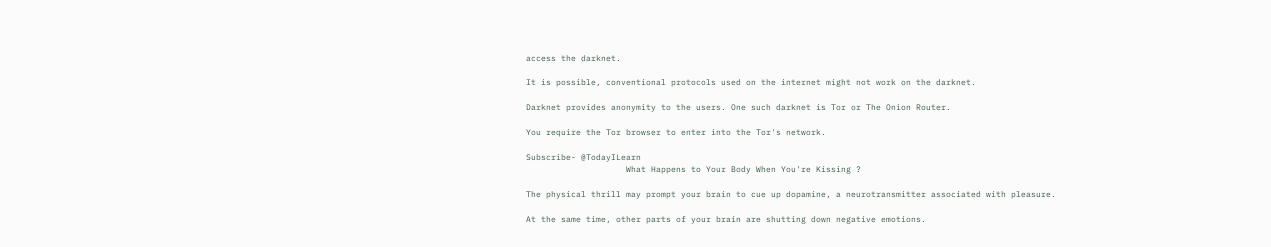access the darknet.

It is possible, conventional protocols used on the internet might not work on the darknet.

Darknet provides anonymity to the users. One such darknet is Tor or The Onion Router.

You require the Tor browser to enter into the Tor's network.

Subscribe- @TodayILearn
                    What Happens to Your Body When You're Kissing ?

The physical thrill may prompt your brain to cue up dopamine, a neurotransmitter associated with pleasure.

At the same time, other parts of your brain are shutting down negative emotions.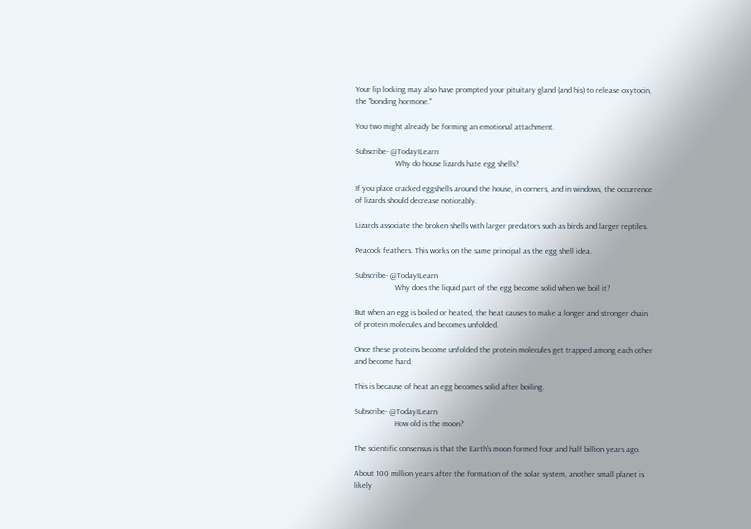Your lip locking may also have prompted your pituitary gland (and his) to release oxytocin, the "bonding hormone."

You two might already be forming an emotional attachment.

Subscribe- @TodayILearn
                    Why do house lizards hate egg shells?

If you place cracked eggshells around the house, in corners, and in windows, the occurrence of lizards should decrease noticeably.

Lizards associate the broken shells with larger predators such as birds and larger reptiles.

Peacock feathers. This works on the same principal as the egg shell idea.

Subscribe- @TodayILearn
                    Why does the liquid part of the egg become solid when we boil it?

But when an egg is boiled or heated, the heat causes to make a longer and stronger chain of protein molecules and becomes unfolded.

Once these proteins become unfolded the protein molecules get trapped among each other and become hard.

This is because of heat an egg becomes solid after boiling.

Subscribe- @TodayILearn
                    How old is the moon?

The scientific consensus is that the Earth's moon formed four and half billion years ago.

About 100 million years after the formation of the solar system, another small planet is likely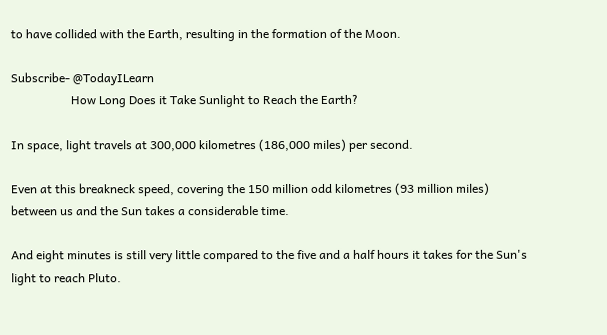to have collided with the Earth, resulting in the formation of the Moon.

Subscribe- @TodayILearn
                    How Long Does it Take Sunlight to Reach the Earth?

In space, light travels at 300,000 kilometres (186,000 miles) per second.

Even at this breakneck speed, covering the 150 million odd kilometres (93 million miles) between us and the Sun takes a considerable time.

And eight minutes is still very little compared to the five and a half hours it takes for the Sun's light to reach Pluto.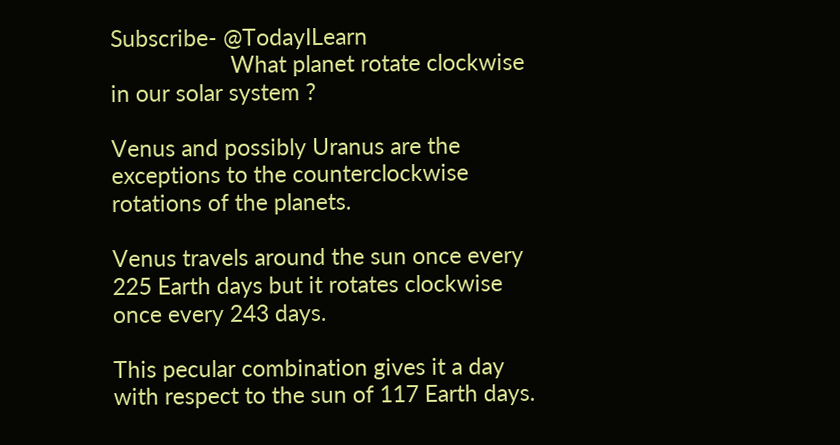Subscribe- @TodayILearn
                    What planet rotate clockwise in our solar system ?

Venus and possibly Uranus are the exceptions to the counterclockwise rotations of the planets.

Venus travels around the sun once every 225 Earth days but it rotates clockwise once every 243 days.

This pecular combination gives it a day with respect to the sun of 117 Earth days.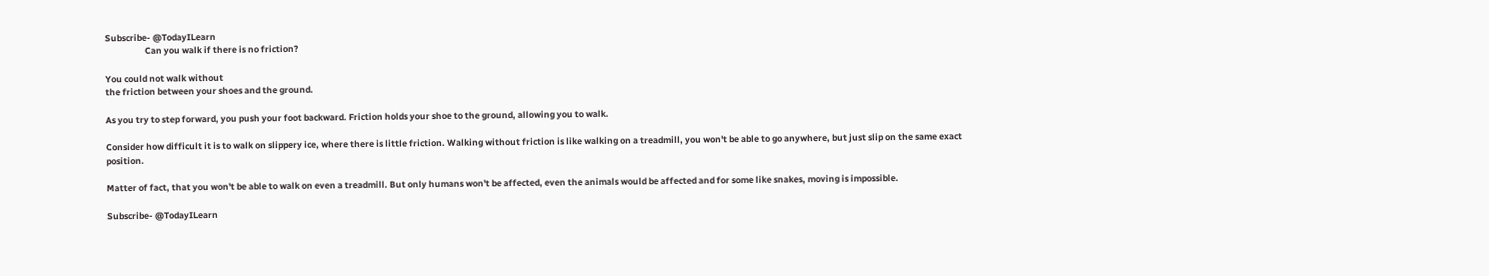Subscribe- @TodayILearn
                    Can you walk if there is no friction?

You could not walk without
the friction between your shoes and the ground.

As you try to step forward, you push your foot backward. Friction holds your shoe to the ground, allowing you to walk.

Consider how difficult it is to walk on slippery ice, where there is little friction. Walking without friction is like walking on a treadmill, you won't be able to go anywhere, but just slip on the same exact position.

Matter of fact, that you won't be able to walk on even a treadmill. But only humans won't be affected, even the animals would be affected and for some like snakes, moving is impossible.

Subscribe- @TodayILearn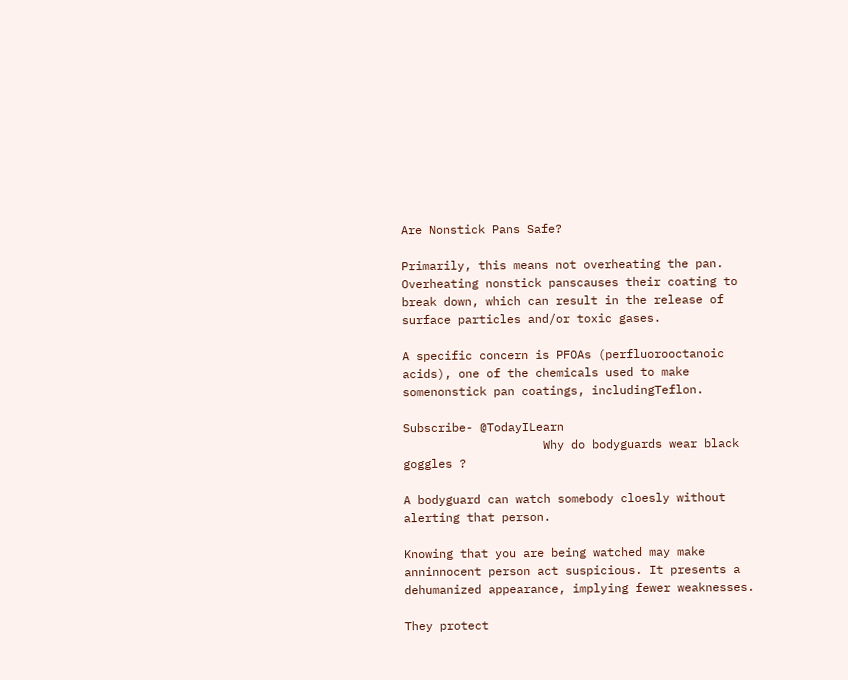Are Nonstick Pans Safe?

Primarily, this means not overheating the pan. Overheating nonstick panscauses their coating to break down, which can result in the release of surface particles and/or toxic gases.

A specific concern is PFOAs (perfluorooctanoic acids), one of the chemicals used to make somenonstick pan coatings, includingTeflon.

Subscribe- @TodayILearn
                    Why do bodyguards wear black goggles ?

A bodyguard can watch somebody cloesly without alerting that person.

Knowing that you are being watched may make anninnocent person act suspicious. It presents a dehumanized appearance, implying fewer weaknesses.

They protect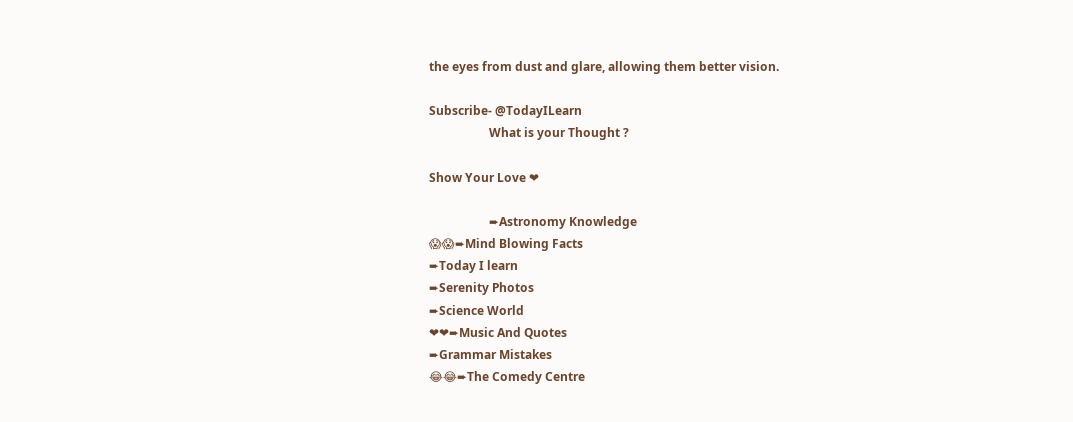the eyes from dust and glare, allowing them better vision.

Subscribe- @TodayILearn
                    What is your Thought ?

Show Your Love ❤

                    ➨Astronomy Knowledge
😱😱➨Mind Blowing Facts
➨Today I learn
➨Serenity Photos
➨Science World
❤❤➨Music And Quotes
➨Grammar Mistakes
😂😂➨The Comedy Centre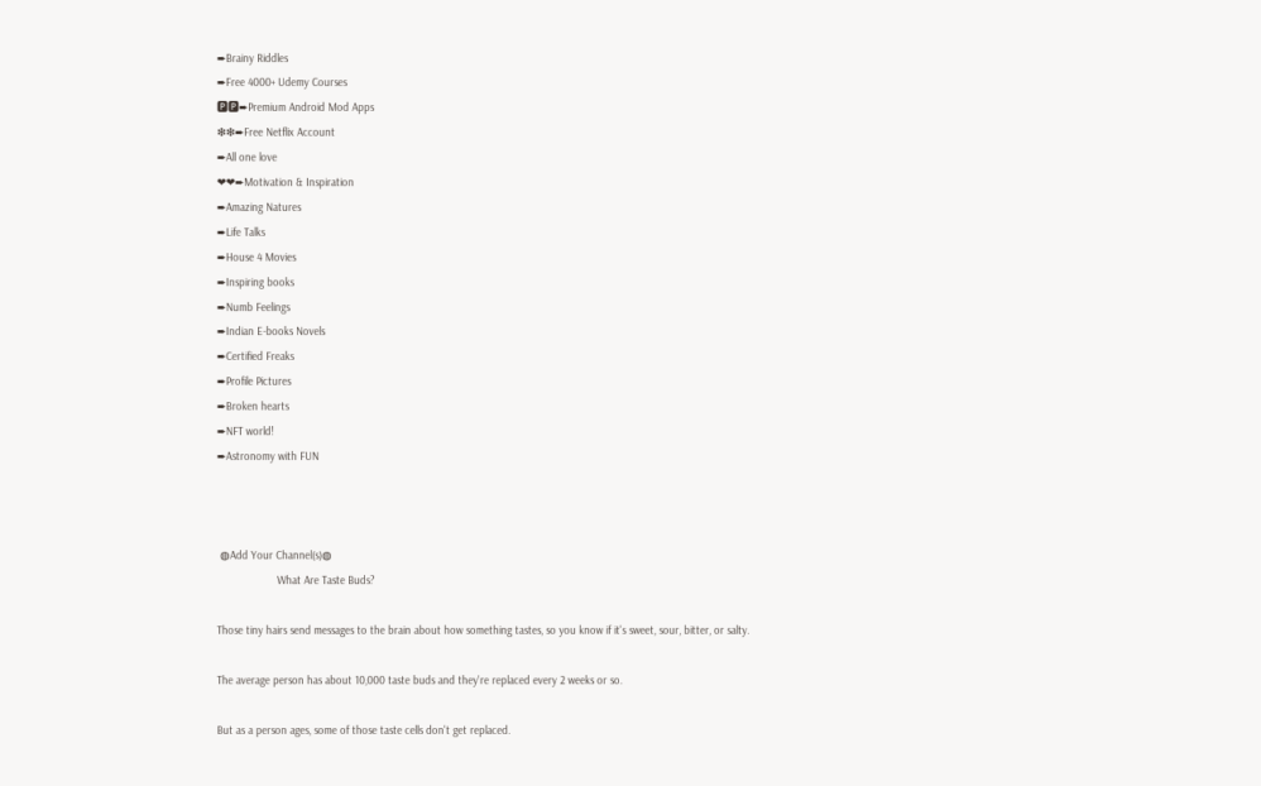➨Brainy Riddles
➨Free 4000+ Udemy Courses
🅿🅿➨Premium Android Mod Apps
❇❇➨Free Netflix Account
➨All one love
❤❤➨Motivation & Inspiration
➨Amazing Natures
➨Life Talks
➨House 4 Movies
➨Inspiring books
➨Numb Feelings
➨Indian E-books Novels
➨Certified Freaks
➨Profile Pictures
➨Broken hearts
➨NFT world!
➨Astronomy with FUN



 ◍Add Your Channel(s)◍
                    What Are Taste Buds?

Those tiny hairs send messages to the brain about how something tastes, so you know if it's sweet, sour, bitter, or salty.

The average person has about 10,000 taste buds and they're replaced every 2 weeks or so.

But as a person ages, some of those taste cells don't get replaced.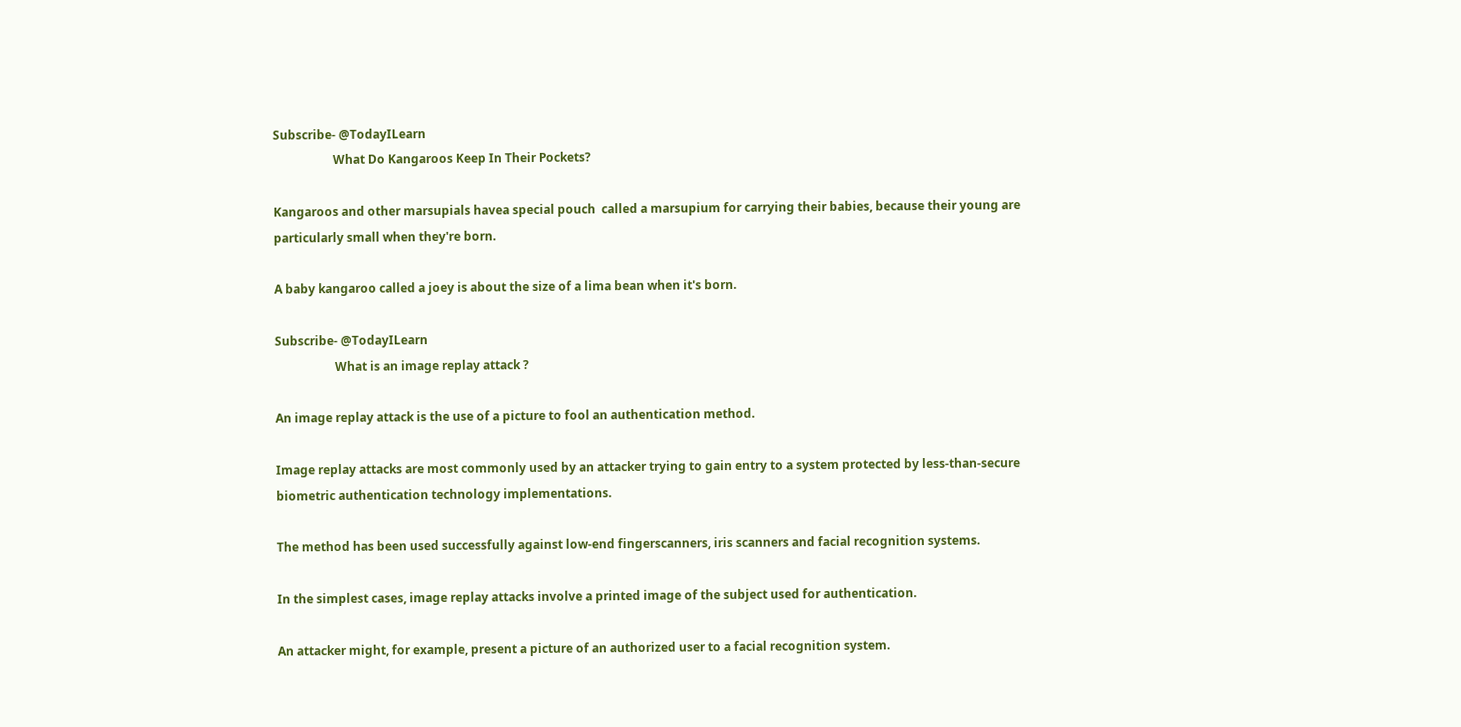Subscribe- @TodayILearn
                    What Do Kangaroos Keep In Their Pockets?

Kangaroos and other marsupials havea special pouch  called a marsupium for carrying their babies, because their young are particularly small when they're born.

A baby kangaroo called a joey is about the size of a lima bean when it's born.

Subscribe- @TodayILearn
                    What is an image replay attack ?

An image replay attack is the use of a picture to fool an authentication method.

Image replay attacks are most commonly used by an attacker trying to gain entry to a system protected by less-than-secure biometric authentication technology implementations.

The method has been used successfully against low-end fingerscanners, iris scanners and facial recognition systems.

In the simplest cases, image replay attacks involve a printed image of the subject used for authentication.

An attacker might, for example, present a picture of an authorized user to a facial recognition system.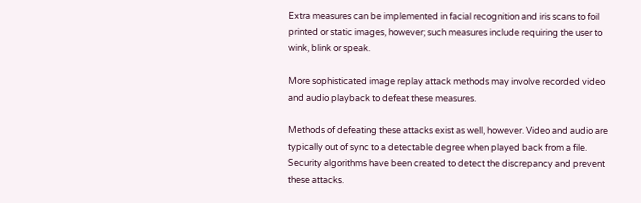Extra measures can be implemented in facial recognition and iris scans to foil printed or static images, however; such measures include requiring the user to wink, blink or speak.

More sophisticated image replay attack methods may involve recorded video and audio playback to defeat these measures.

Methods of defeating these attacks exist as well, however. Video and audio are typically out of sync to a detectable degree when played back from a file. Security algorithms have been created to detect the discrepancy and prevent these attacks.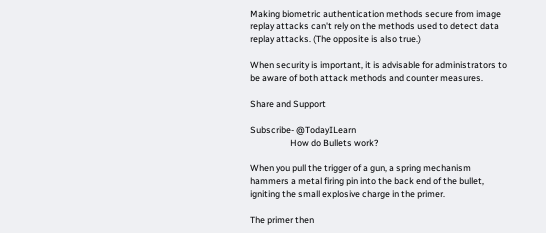Making biometric authentication methods secure from image replay attacks can't rely on the methods used to detect data replay attacks. (The opposite is also true.)

When security is important, it is advisable for administrators to be aware of both attack methods and counter measures.

Share and Support

Subscribe- @TodayILearn
                    How do Bullets work?

When you pull the trigger of a gun, a spring mechanism hammers a metal firing pin into the back end of the bullet, igniting the small explosive charge in the primer.

The primer then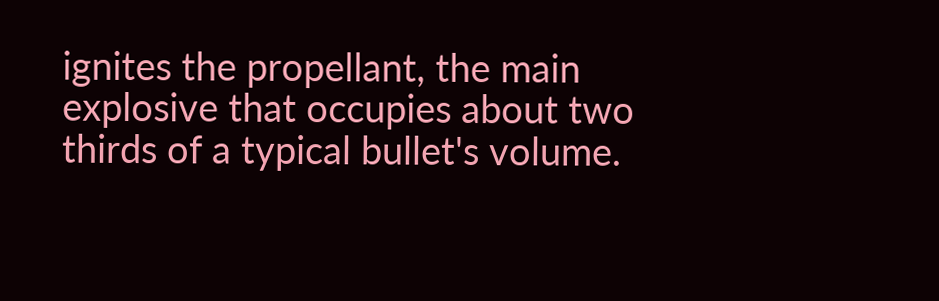ignites the propellant, the main explosive that occupies about two thirds of a typical bullet's volume.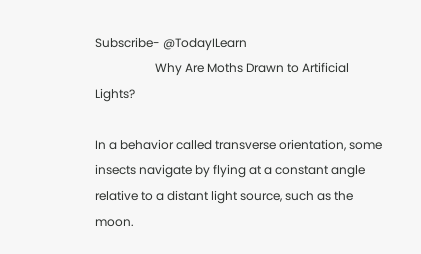Subscribe- @TodayILearn
                    Why Are Moths Drawn to Artificial Lights?

In a behavior called transverse orientation, some insects navigate by flying at a constant angle relative to a distant light source, such as the moon.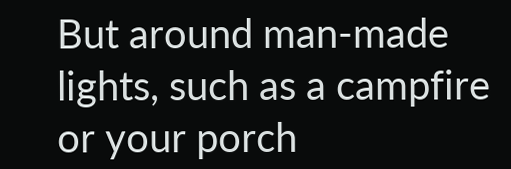But around man-made lights, such as a campfire or your porch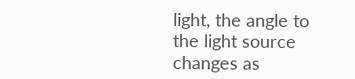light, the angle to the light source changes as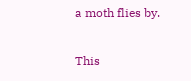a moth flies by.

This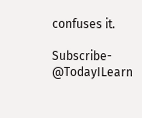confuses it.

Subscribe- @TodayILearn